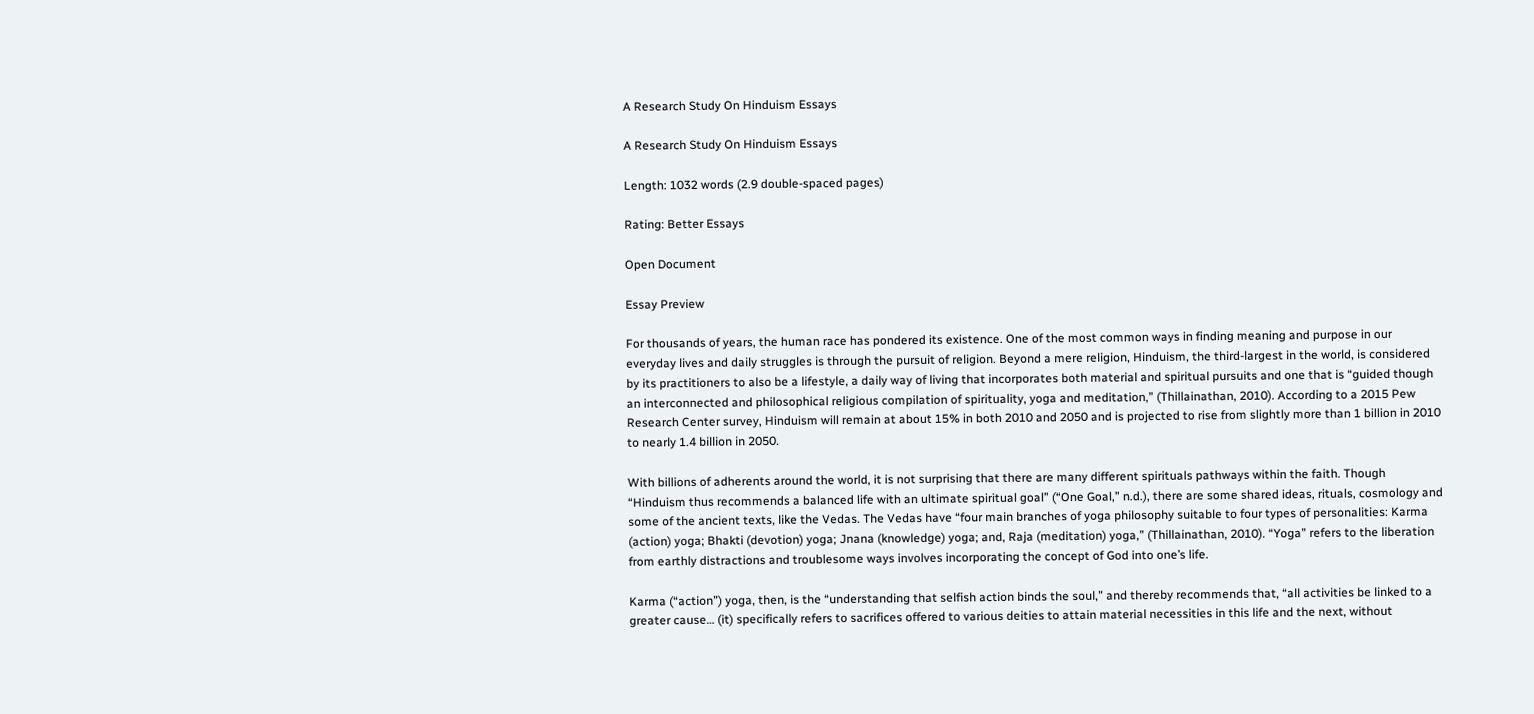A Research Study On Hinduism Essays

A Research Study On Hinduism Essays

Length: 1032 words (2.9 double-spaced pages)

Rating: Better Essays

Open Document

Essay Preview

For thousands of years, the human race has pondered its existence. One of the most common ways in finding meaning and purpose in our everyday lives and daily struggles is through the pursuit of religion. Beyond a mere religion, Hinduism, the third-largest in the world, is considered by its practitioners to also be a lifestyle, a daily way of living that incorporates both material and spiritual pursuits and one that is “guided though an interconnected and philosophical religious compilation of spirituality, yoga and meditation,” (Thillainathan, 2010). According to a 2015 Pew Research Center survey, Hinduism will remain at about 15% in both 2010 and 2050 and is projected to rise from slightly more than 1 billion in 2010 to nearly 1.4 billion in 2050.

With billions of adherents around the world, it is not surprising that there are many different spirituals pathways within the faith. Though “Hinduism thus recommends a balanced life with an ultimate spiritual goal” (“One Goal,” n.d.), there are some shared ideas, rituals, cosmology and some of the ancient texts, like the Vedas. The Vedas have “four main branches of yoga philosophy suitable to four types of personalities: Karma (action) yoga; Bhakti (devotion) yoga; Jnana (knowledge) yoga; and, Raja (meditation) yoga,” (Thillainathan, 2010). “Yoga” refers to the liberation from earthly distractions and troublesome ways involves incorporating the concept of God into one’s life.

Karma (“action”) yoga, then, is the “understanding that selfish action binds the soul,” and thereby recommends that, “all activities be linked to a greater cause… (it) specifically refers to sacrifices offered to various deities to attain material necessities in this life and the next, without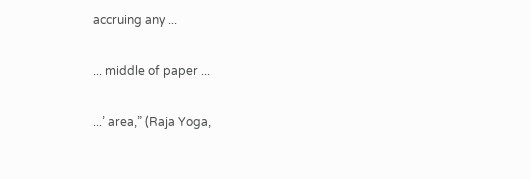accruing any ...

... middle of paper ...

...’ area,” (Raja Yoga,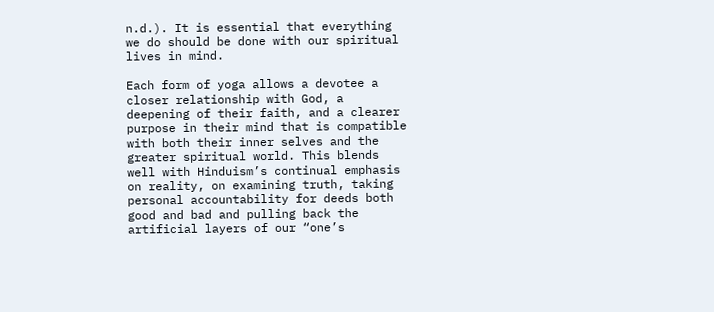n.d.). It is essential that everything we do should be done with our spiritual lives in mind.

Each form of yoga allows a devotee a closer relationship with God, a deepening of their faith, and a clearer purpose in their mind that is compatible with both their inner selves and the greater spiritual world. This blends well with Hinduism’s continual emphasis on reality, on examining truth, taking personal accountability for deeds both good and bad and pulling back the artificial layers of our “one’s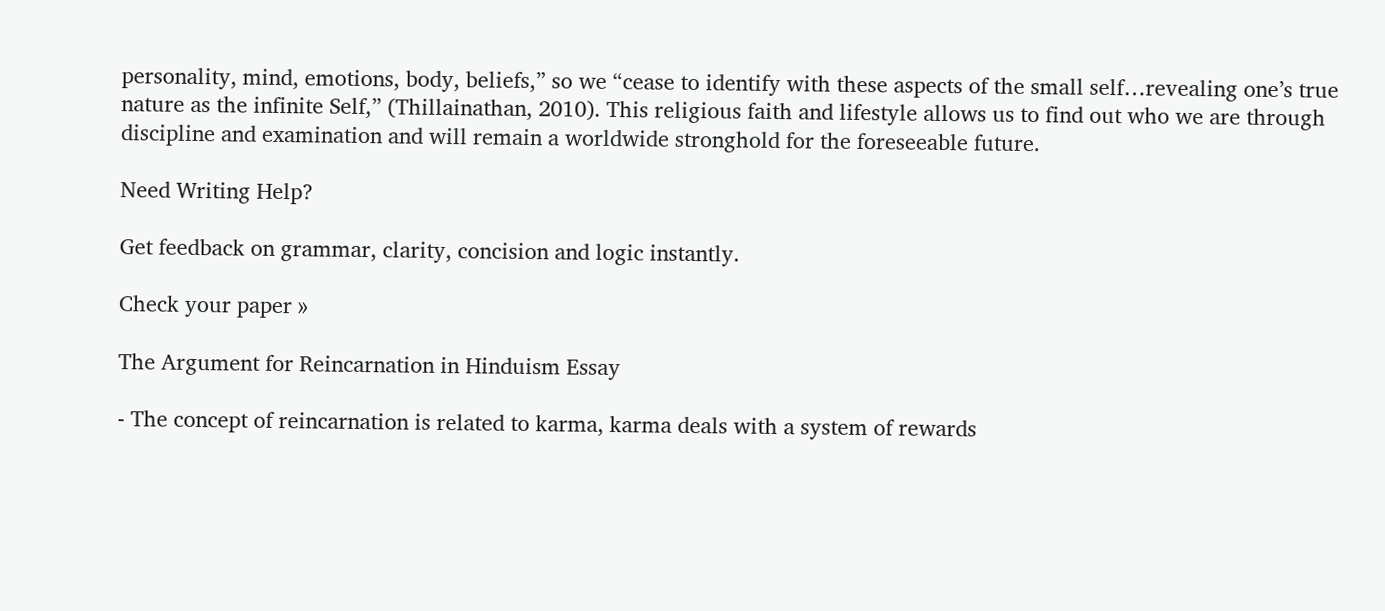personality, mind, emotions, body, beliefs,” so we “cease to identify with these aspects of the small self…revealing one’s true nature as the infinite Self,” (Thillainathan, 2010). This religious faith and lifestyle allows us to find out who we are through discipline and examination and will remain a worldwide stronghold for the foreseeable future.

Need Writing Help?

Get feedback on grammar, clarity, concision and logic instantly.

Check your paper »

The Argument for Reincarnation in Hinduism Essay

- The concept of reincarnation is related to karma, karma deals with a system of rewards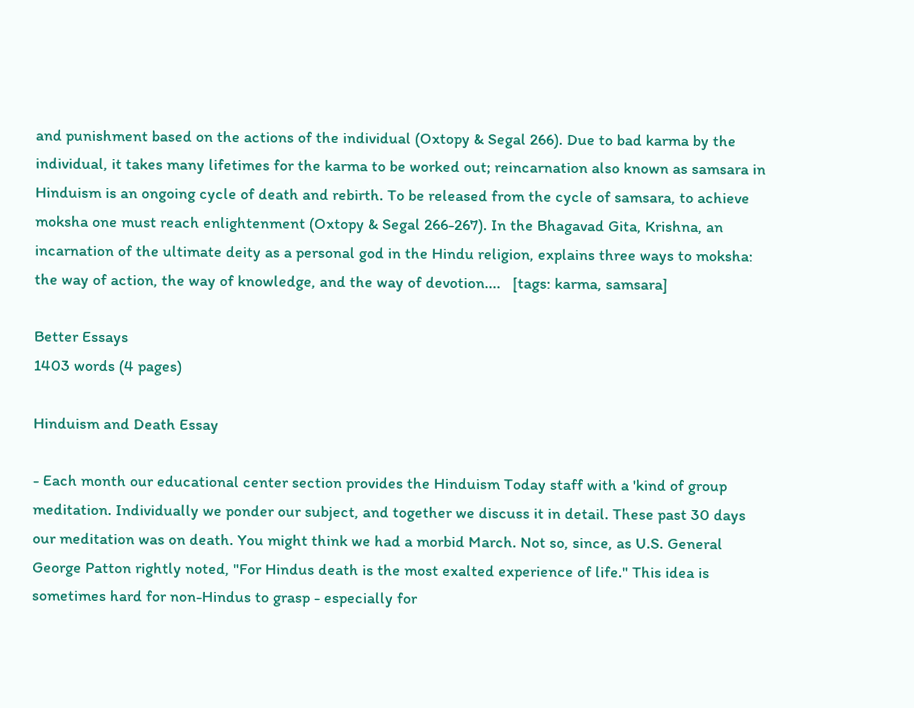and punishment based on the actions of the individual (Oxtopy & Segal 266). Due to bad karma by the individual, it takes many lifetimes for the karma to be worked out; reincarnation also known as samsara in Hinduism is an ongoing cycle of death and rebirth. To be released from the cycle of samsara, to achieve moksha one must reach enlightenment (Oxtopy & Segal 266-267). In the Bhagavad Gita, Krishna, an incarnation of the ultimate deity as a personal god in the Hindu religion, explains three ways to moksha: the way of action, the way of knowledge, and the way of devotion....   [tags: karma, samsara]

Better Essays
1403 words (4 pages)

Hinduism and Death Essay

- Each month our educational center section provides the Hinduism Today staff with a 'kind of group meditation. Individually we ponder our subject, and together we discuss it in detail. These past 30 days our meditation was on death. You might think we had a morbid March. Not so, since, as U.S. General George Patton rightly noted, "For Hindus death is the most exalted experience of life." This idea is sometimes hard for non-Hindus to grasp - especially for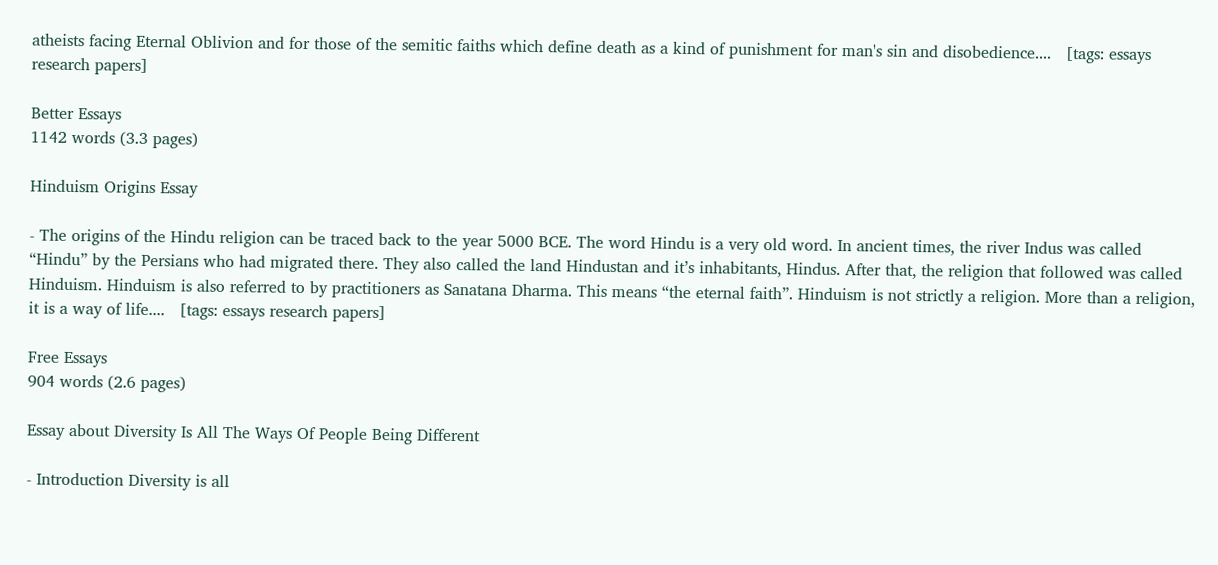atheists facing Eternal Oblivion and for those of the semitic faiths which define death as a kind of punishment for man's sin and disobedience....   [tags: essays research papers]

Better Essays
1142 words (3.3 pages)

Hinduism Origins Essay

- The origins of the Hindu religion can be traced back to the year 5000 BCE. The word Hindu is a very old word. In ancient times, the river Indus was called “Hindu” by the Persians who had migrated there. They also called the land Hindustan and it’s inhabitants, Hindus. After that, the religion that followed was called Hinduism. Hinduism is also referred to by practitioners as Sanatana Dharma. This means “the eternal faith”. Hinduism is not strictly a religion. More than a religion, it is a way of life....   [tags: essays research papers]

Free Essays
904 words (2.6 pages)

Essay about Diversity Is All The Ways Of People Being Different

- Introduction Diversity is all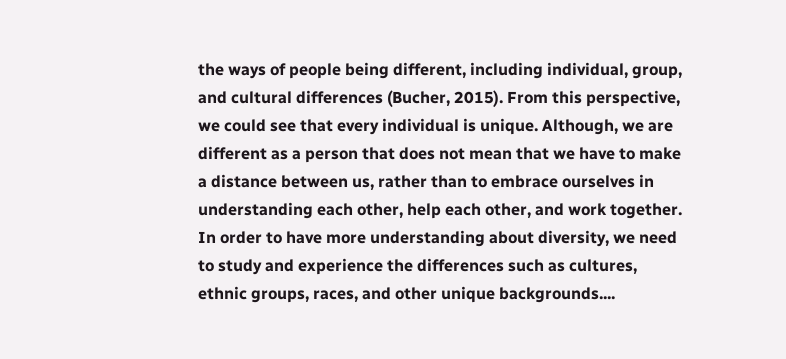the ways of people being different, including individual, group, and cultural differences (Bucher, 2015). From this perspective, we could see that every individual is unique. Although, we are different as a person that does not mean that we have to make a distance between us, rather than to embrace ourselves in understanding each other, help each other, and work together. In order to have more understanding about diversity, we need to study and experience the differences such as cultures, ethnic groups, races, and other unique backgrounds....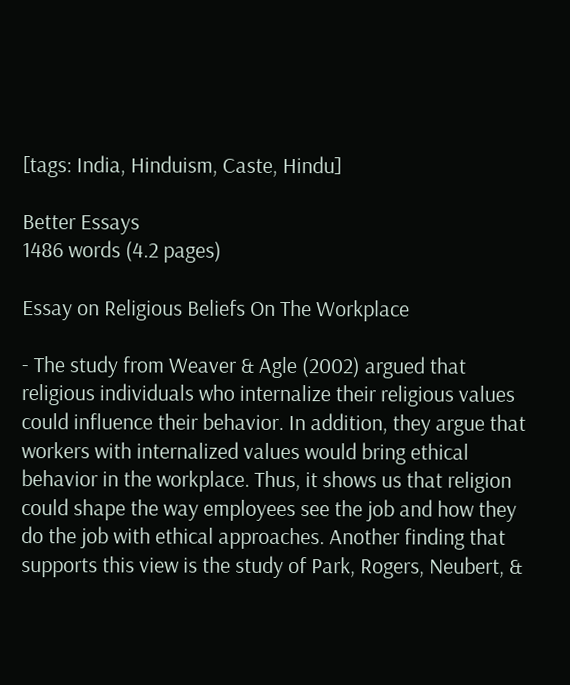[tags: India, Hinduism, Caste, Hindu]

Better Essays
1486 words (4.2 pages)

Essay on Religious Beliefs On The Workplace

- The study from Weaver & Agle (2002) argued that religious individuals who internalize their religious values could influence their behavior. In addition, they argue that workers with internalized values would bring ethical behavior in the workplace. Thus, it shows us that religion could shape the way employees see the job and how they do the job with ethical approaches. Another finding that supports this view is the study of Park, Rogers, Neubert, &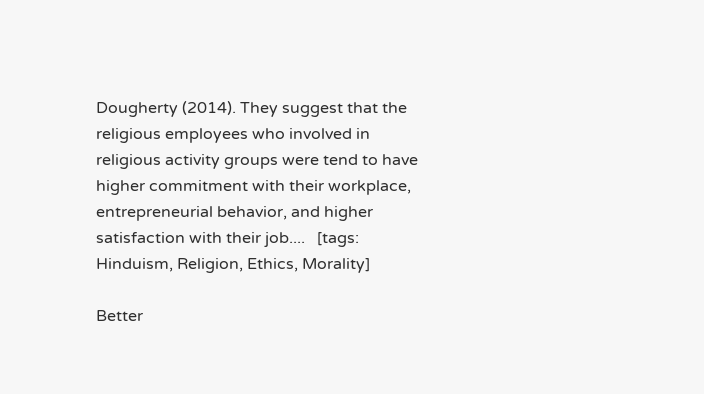Dougherty (2014). They suggest that the religious employees who involved in religious activity groups were tend to have higher commitment with their workplace, entrepreneurial behavior, and higher satisfaction with their job....   [tags: Hinduism, Religion, Ethics, Morality]

Better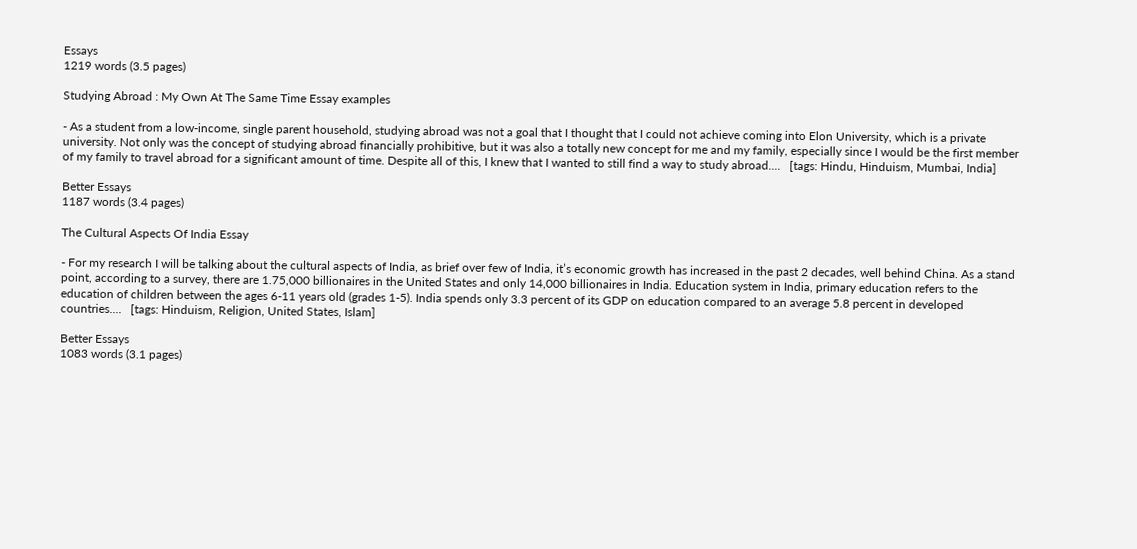Essays
1219 words (3.5 pages)

Studying Abroad : My Own At The Same Time Essay examples

- As a student from a low-income, single parent household, studying abroad was not a goal that I thought that I could not achieve coming into Elon University, which is a private university. Not only was the concept of studying abroad financially prohibitive, but it was also a totally new concept for me and my family, especially since I would be the first member of my family to travel abroad for a significant amount of time. Despite all of this, I knew that I wanted to still find a way to study abroad....   [tags: Hindu, Hinduism, Mumbai, India]

Better Essays
1187 words (3.4 pages)

The Cultural Aspects Of India Essay

- For my research I will be talking about the cultural aspects of India, as brief over few of India, it’s economic growth has increased in the past 2 decades, well behind China. As a stand point, according to a survey, there are 1.75,000 billionaires in the United States and only 14,000 billionaires in India. Education system in India, primary education refers to the education of children between the ages 6-11 years old (grades 1-5). India spends only 3.3 percent of its GDP on education compared to an average 5.8 percent in developed countries....   [tags: Hinduism, Religion, United States, Islam]

Better Essays
1083 words (3.1 pages)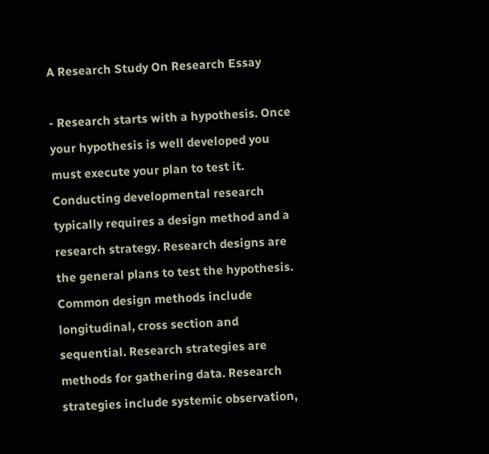A Research Study On Research Essay

- Research starts with a hypothesis. Once your hypothesis is well developed you must execute your plan to test it. Conducting developmental research typically requires a design method and a research strategy. Research designs are the general plans to test the hypothesis. Common design methods include longitudinal, cross section and sequential. Research strategies are methods for gathering data. Research strategies include systemic observation,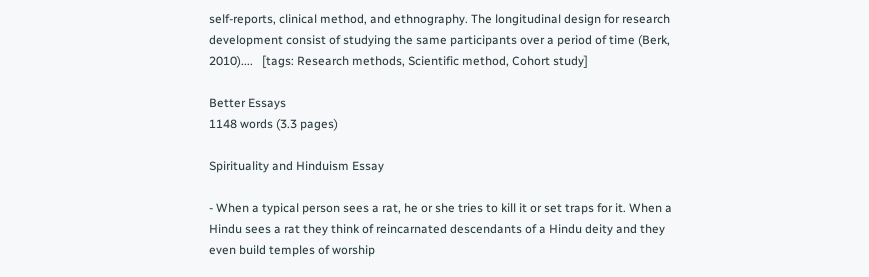self-reports, clinical method, and ethnography. The longitudinal design for research development consist of studying the same participants over a period of time (Berk, 2010)....   [tags: Research methods, Scientific method, Cohort study]

Better Essays
1148 words (3.3 pages)

Spirituality and Hinduism Essay

- When a typical person sees a rat, he or she tries to kill it or set traps for it. When a Hindu sees a rat they think of reincarnated descendants of a Hindu deity and they even build temples of worship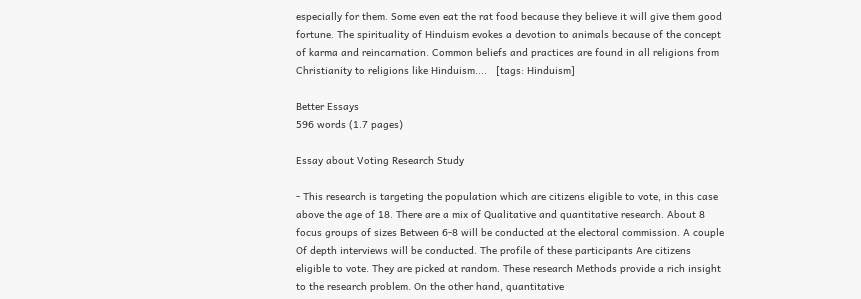especially for them. Some even eat the rat food because they believe it will give them good fortune. The spirituality of Hinduism evokes a devotion to animals because of the concept of karma and reincarnation. Common beliefs and practices are found in all religions from Christianity to religions like Hinduism....   [tags: Hinduism]

Better Essays
596 words (1.7 pages)

Essay about Voting Research Study

- This research is targeting the population which are citizens eligible to vote, in this case above the age of 18. There are a mix of Qualitative and quantitative research. About 8 focus groups of sizes Between 6-8 will be conducted at the electoral commission. A couple Of depth interviews will be conducted. The profile of these participants Are citizens eligible to vote. They are picked at random. These research Methods provide a rich insight to the research problem. On the other hand, quantitative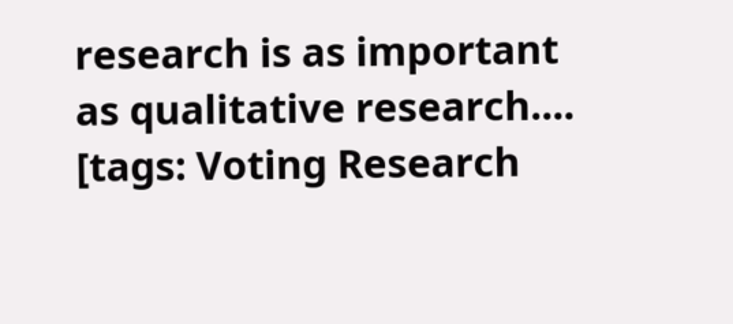research is as important as qualitative research....   [tags: Voting Research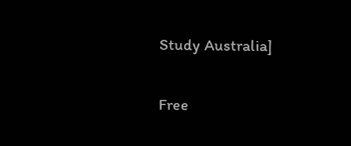Study Australia]

Free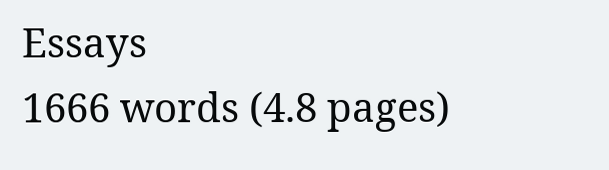Essays
1666 words (4.8 pages)